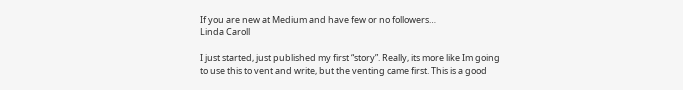If you are new at Medium and have few or no followers…
Linda Caroll

I just started, just published my first “story”. Really, its more like Im going to use this to vent and write, but the venting came first. This is a good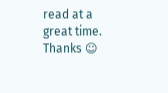read at a great time. Thanks ☺